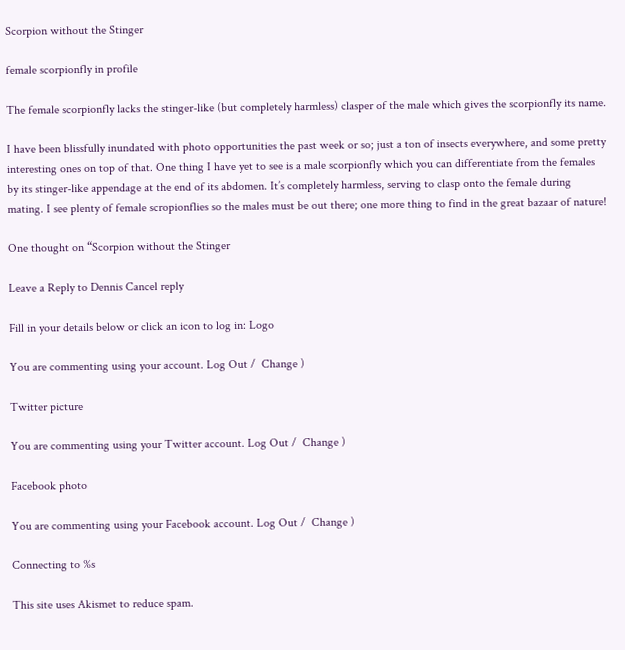Scorpion without the Stinger

female scorpionfly in profile

The female scorpionfly lacks the stinger-like (but completely harmless) clasper of the male which gives the scorpionfly its name.

I have been blissfully inundated with photo opportunities the past week or so; just a ton of insects everywhere, and some pretty interesting ones on top of that. One thing I have yet to see is a male scorpionfly which you can differentiate from the females by its stinger-like appendage at the end of its abdomen. It’s completely harmless, serving to clasp onto the female during mating. I see plenty of female scropionflies so the males must be out there; one more thing to find in the great bazaar of nature!

One thought on “Scorpion without the Stinger

Leave a Reply to Dennis Cancel reply

Fill in your details below or click an icon to log in: Logo

You are commenting using your account. Log Out /  Change )

Twitter picture

You are commenting using your Twitter account. Log Out /  Change )

Facebook photo

You are commenting using your Facebook account. Log Out /  Change )

Connecting to %s

This site uses Akismet to reduce spam.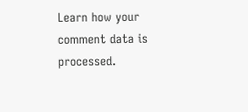Learn how your comment data is processed.